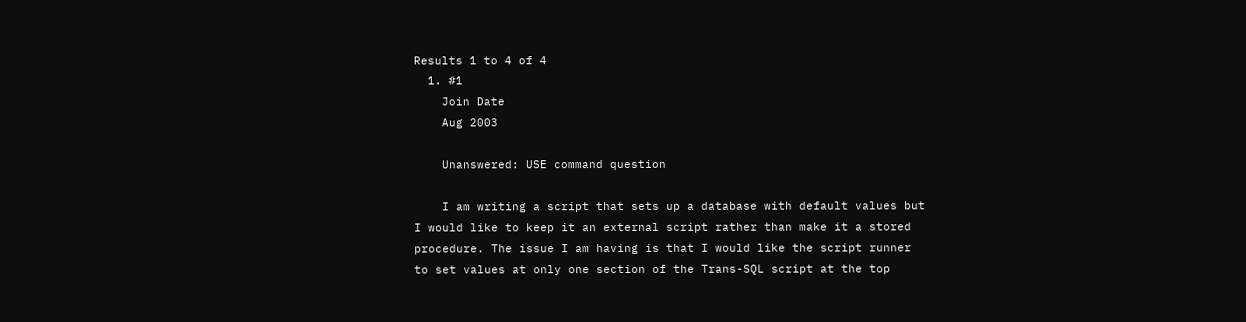Results 1 to 4 of 4
  1. #1
    Join Date
    Aug 2003

    Unanswered: USE command question

    I am writing a script that sets up a database with default values but I would like to keep it an external script rather than make it a stored procedure. The issue I am having is that I would like the script runner to set values at only one section of the Trans-SQL script at the top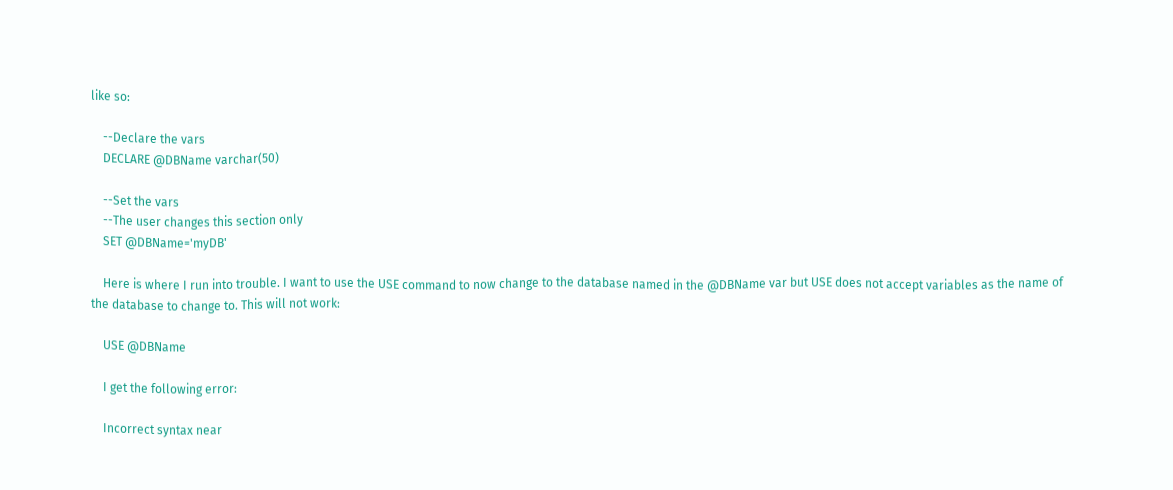like so:

    --Declare the vars
    DECLARE @DBName varchar(50)

    --Set the vars
    --The user changes this section only
    SET @DBName='myDB'

    Here is where I run into trouble. I want to use the USE command to now change to the database named in the @DBName var but USE does not accept variables as the name of the database to change to. This will not work:

    USE @DBName

    I get the following error:

    Incorrect syntax near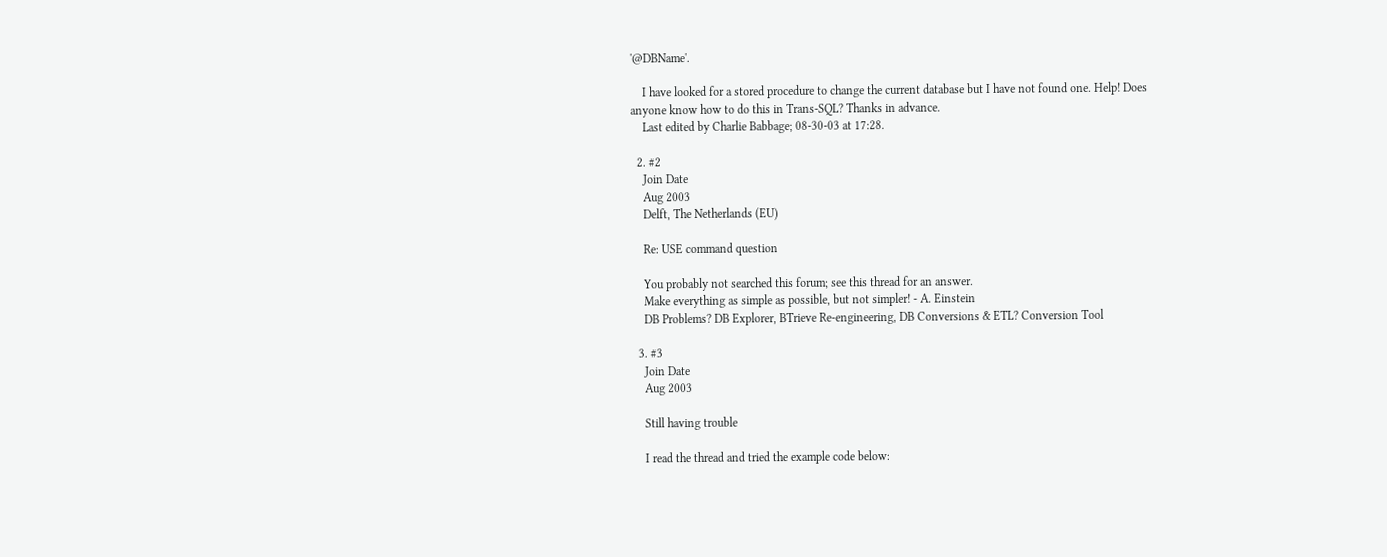'@DBName'.

    I have looked for a stored procedure to change the current database but I have not found one. Help! Does anyone know how to do this in Trans-SQL? Thanks in advance.
    Last edited by Charlie Babbage; 08-30-03 at 17:28.

  2. #2
    Join Date
    Aug 2003
    Delft, The Netherlands (EU)

    Re: USE command question

    You probably not searched this forum; see this thread for an answer.
    Make everything as simple as possible, but not simpler! - A. Einstein
    DB Problems? DB Explorer, BTrieve Re-engineering, DB Conversions & ETL? Conversion Tool

  3. #3
    Join Date
    Aug 2003

    Still having trouble

    I read the thread and tried the example code below: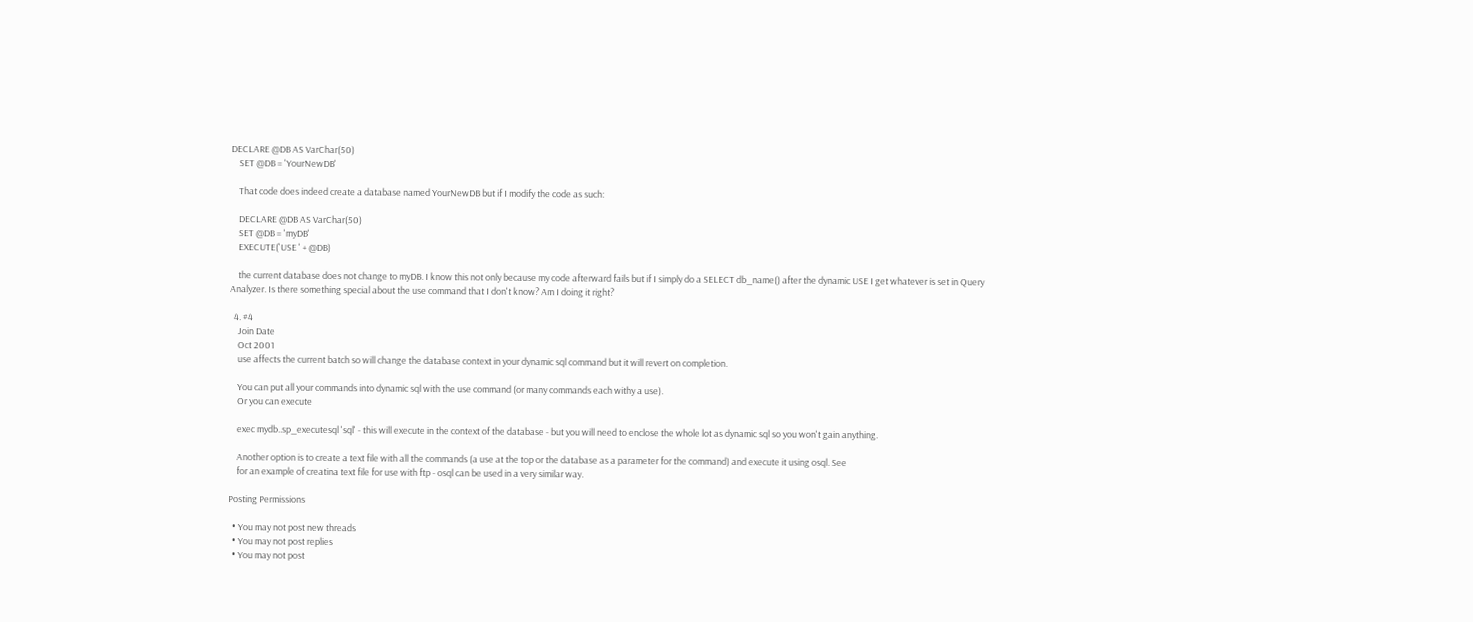DECLARE @DB AS VarChar(50)
    SET @DB = 'YourNewDB'

    That code does indeed create a database named YourNewDB but if I modify the code as such:

    DECLARE @DB AS VarChar(50)
    SET @DB = 'myDB'
    EXECUTE('USE ' + @DB)

    the current database does not change to myDB. I know this not only because my code afterward fails but if I simply do a SELECT db_name() after the dynamic USE I get whatever is set in Query Analyzer. Is there something special about the use command that I don't know? Am I doing it right?

  4. #4
    Join Date
    Oct 2001
    use affects the current batch so will change the database context in your dynamic sql command but it will revert on completion.

    You can put all your commands into dynamic sql with the use command (or many commands each withy a use).
    Or you can execute

    exec mydb..sp_executesql 'sql' - this will execute in the context of the database - but you will need to enclose the whole lot as dynamic sql so you won't gain anything.

    Another option is to create a text file with all the commands (a use at the top or the database as a parameter for the command) and execute it using osql. See
    for an example of creatina text file for use with ftp - osql can be used in a very similar way.

Posting Permissions

  • You may not post new threads
  • You may not post replies
  • You may not post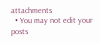attachments
  • You may not edit your posts